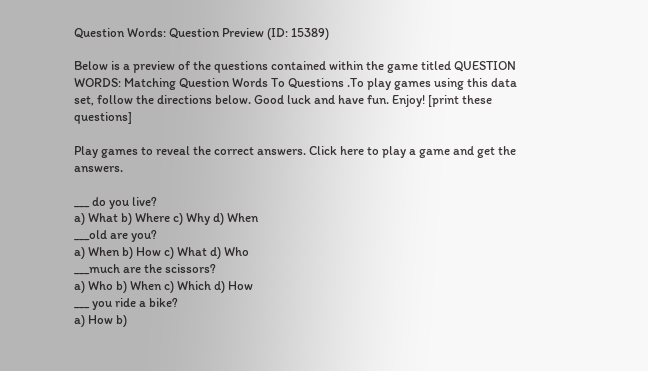Question Words: Question Preview (ID: 15389)

Below is a preview of the questions contained within the game titled QUESTION WORDS: Matching Question Words To Questions .To play games using this data set, follow the directions below. Good luck and have fun. Enjoy! [print these questions]

Play games to reveal the correct answers. Click here to play a game and get the answers.

___ do you live?
a) What b) Where c) Why d) When
___old are you?
a) When b) How c) What d) Who
___much are the scissors?
a) Who b) When c) Which d) How
___ you ride a bike?
a) How b)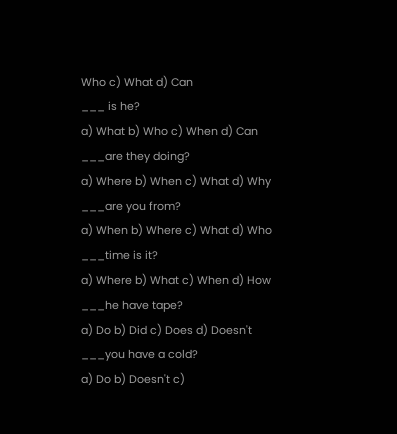Who c) What d) Can
___ is he?
a) What b) Who c) When d) Can
___are they doing?
a) Where b) When c) What d) Why
___are you from?
a) When b) Where c) What d) Who
___time is it?
a) Where b) What c) When d) How
___he have tape?
a) Do b) Did c) Does d) Doesn't
___you have a cold?
a) Do b) Doesn't c)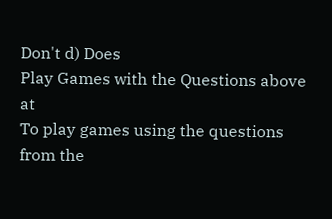Don't d) Does
Play Games with the Questions above at
To play games using the questions from the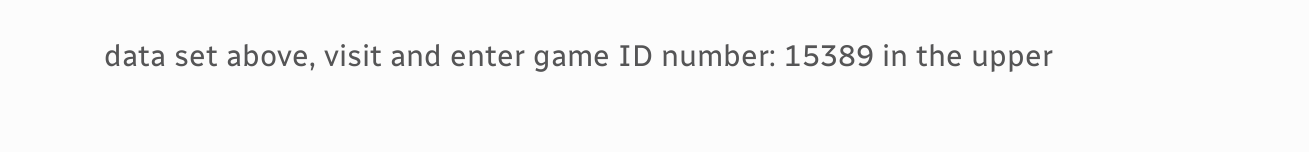data set above, visit and enter game ID number: 15389 in the upper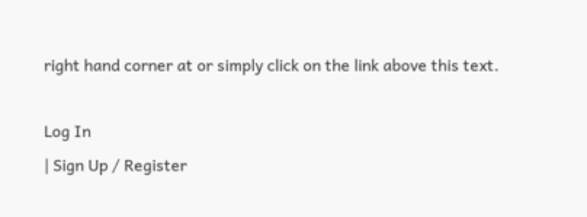right hand corner at or simply click on the link above this text.

Log In
| Sign Up / Register